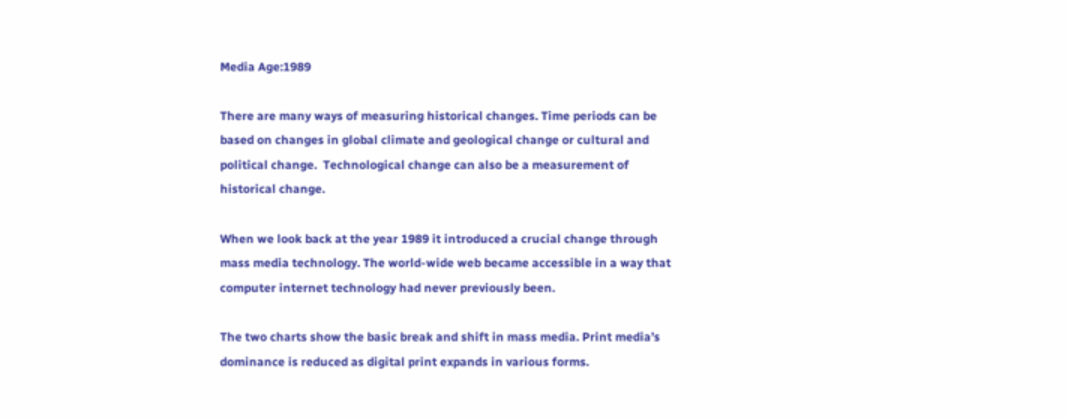Media Age:1989

There are many ways of measuring historical changes. Time periods can be based on changes in global climate and geological change or cultural and political change.  Technological change can also be a measurement of historical change.

When we look back at the year 1989 it introduced a crucial change through mass media technology. The world-wide web became accessible in a way that computer internet technology had never previously been.

The two charts show the basic break and shift in mass media. Print media’s dominance is reduced as digital print expands in various forms.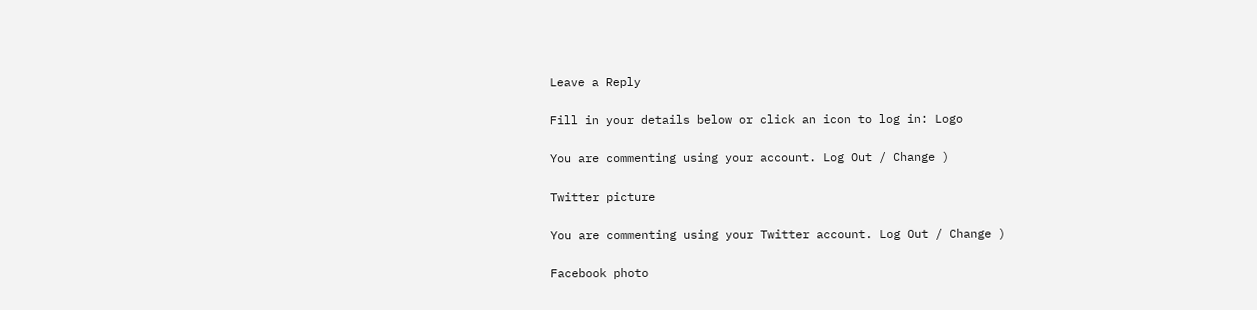Leave a Reply

Fill in your details below or click an icon to log in: Logo

You are commenting using your account. Log Out / Change )

Twitter picture

You are commenting using your Twitter account. Log Out / Change )

Facebook photo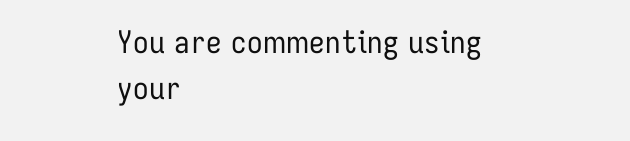You are commenting using your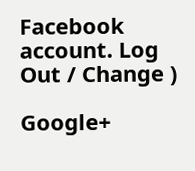Facebook account. Log Out / Change )

Google+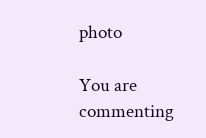photo

You are commenting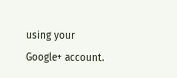using your Google+ account.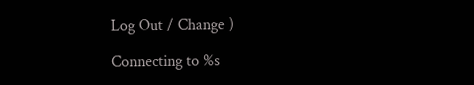Log Out / Change )

Connecting to %s